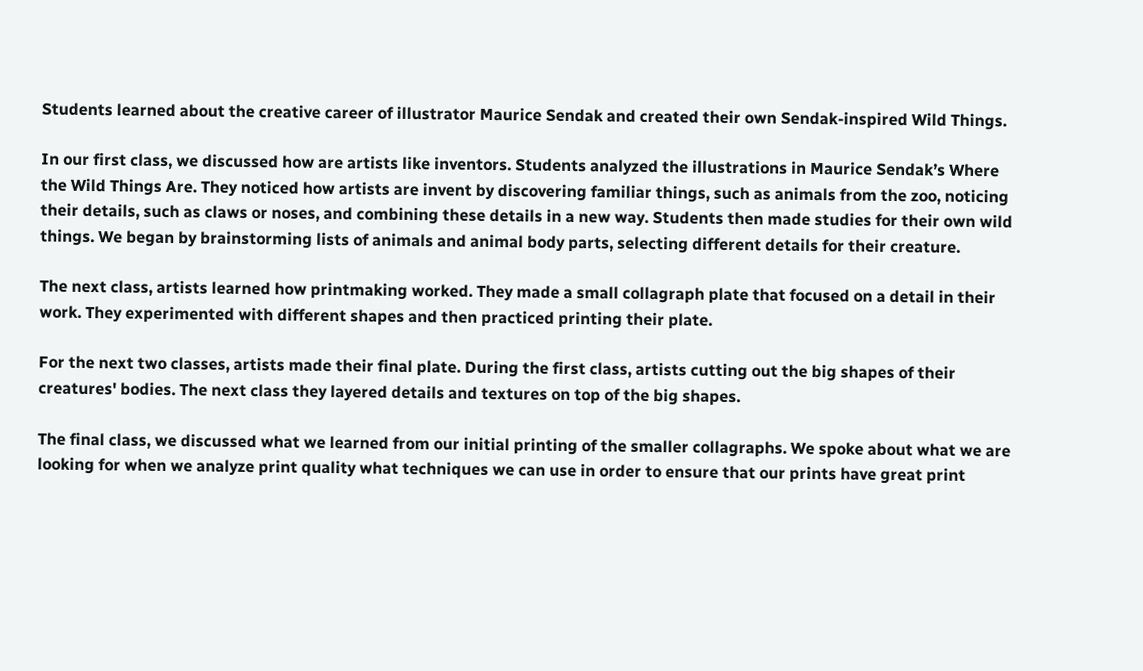Students learned about the creative career of illustrator Maurice Sendak and created their own Sendak-inspired Wild Things.

In our first class, we discussed how are artists like inventors. Students analyzed the illustrations in Maurice Sendak’s Where the Wild Things Are. They noticed how artists are invent by discovering familiar things, such as animals from the zoo, noticing their details, such as claws or noses, and combining these details in a new way. Students then made studies for their own wild things. We began by brainstorming lists of animals and animal body parts, selecting different details for their creature.

The next class, artists learned how printmaking worked. They made a small collagraph plate that focused on a detail in their work. They experimented with different shapes and then practiced printing their plate.

For the next two classes, artists made their final plate. During the first class, artists cutting out the big shapes of their creatures' bodies. The next class they layered details and textures on top of the big shapes.

The final class, we discussed what we learned from our initial printing of the smaller collagraphs. We spoke about what we are looking for when we analyze print quality what techniques we can use in order to ensure that our prints have great print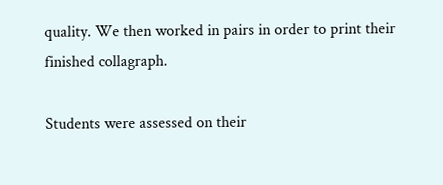quality. We then worked in pairs in order to print their finished collagraph.

Students were assessed on their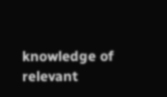knowledge of relevant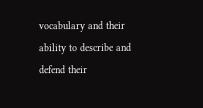vocabulary and their ability to describe and defend their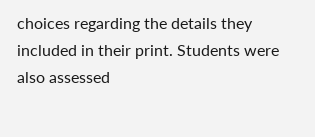choices regarding the details they included in their print. Students were also assessed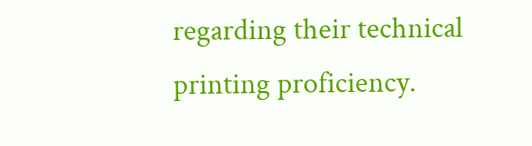regarding their technical printing proficiency.